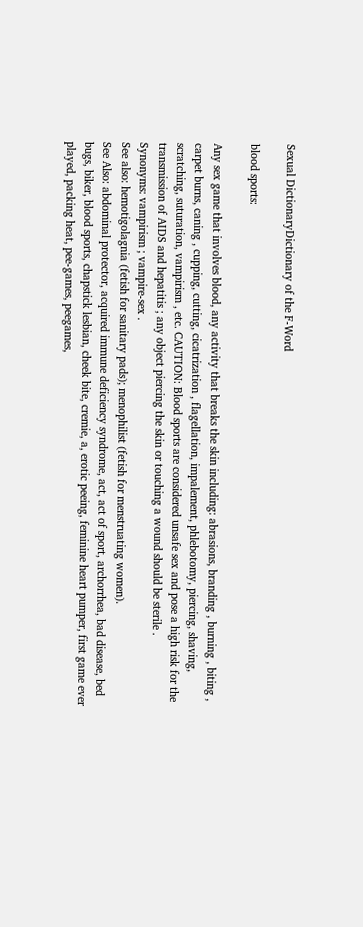Sexual DictionaryDictionary of the F-Word

blood sports:

Any sex game that involves blood, any activity that breaks the skin including: abrasions, branding , burning , biting , carpet burns, caning , cupping, cutting, cicatrization , flagellation, impalement, phlebotomy, piercing, shaving, scratching, suturation, vampirism , etc. CAUTION: Blood sports are considered unsafe sex and pose a high risk for the transmission of AIDS and hepatitis ; any object piercing the skin or touching a wound should be sterile .
Synonyms: vampirism ; vampire-sex .
See also: hemotigolagnia (fetish for sanitary pads); menophilist (fetish for menstruating women).
See Also: abdominal protector, acquired immune deficiency syndrome, act, act of sport, archorrhea, bad disease, bed bugs, biker, blood sports, chapstick lesbian, cheek bite, cremie, a, erotic peeing, feminine heart pumper, first game ever played, packing heat, pee-games, peegames,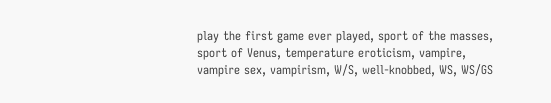play the first game ever played, sport of the masses, sport of Venus, temperature eroticism, vampire, vampire sex, vampirism, W/S, well-knobbed, WS, WS/GS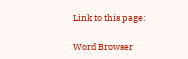Link to this page:

Word Browser